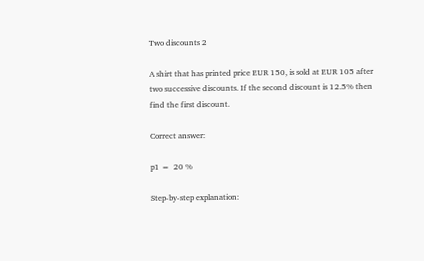Two discounts 2

A shirt that has printed price EUR 150, is sold at EUR 105 after two successive discounts. If the second discount is 12.5% then find the first discount.

Correct answer:

p1 =  20 %

Step-by-step explanation: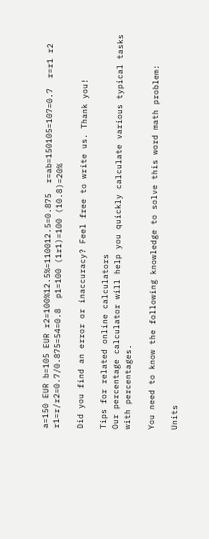a=150 EUR b=105 EUR r2=100%12.5%=110012.5=0.875  r=ab=150105=107=0.7  r=r1 r2  r1=r/r2=0.7/0.875=54=0.8  p1=100 (1r1)=100 (10.8)=20%

Did you find an error or inaccuracy? Feel free to write us. Thank you!

Tips for related online calculators
Our percentage calculator will help you quickly calculate various typical tasks with percentages.

You need to know the following knowledge to solve this word math problem:

Units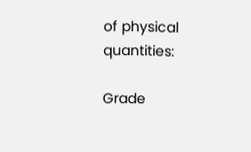of physical quantities:

Grade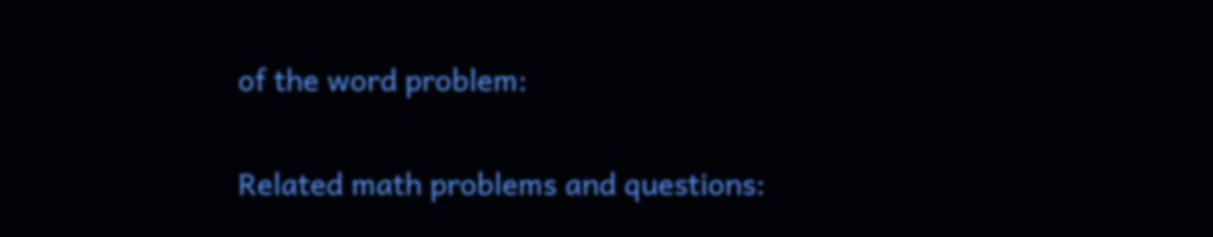of the word problem:

Related math problems and questions: